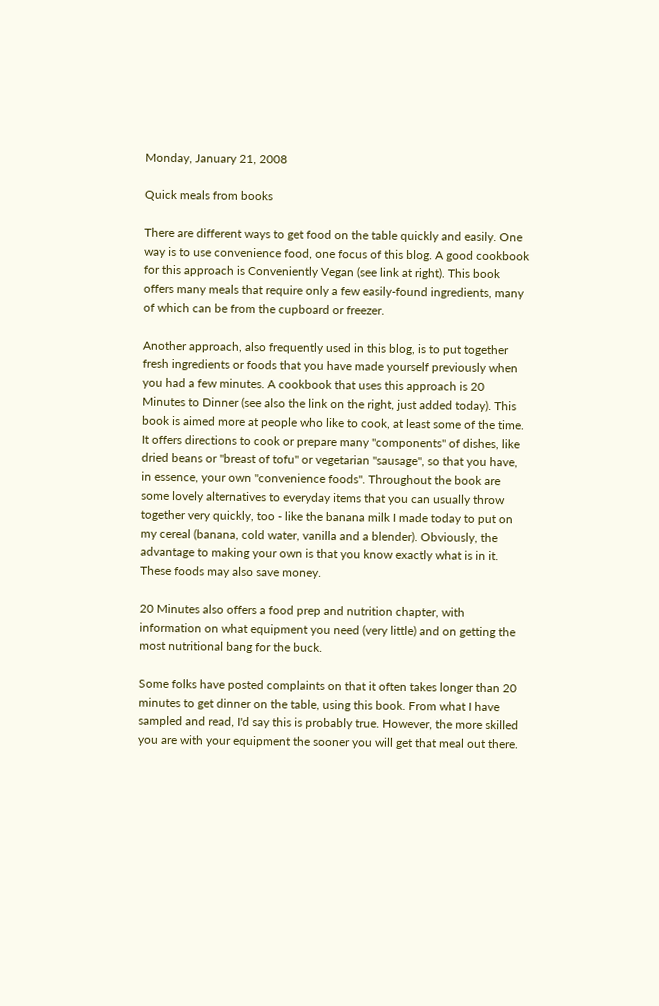Monday, January 21, 2008

Quick meals from books

There are different ways to get food on the table quickly and easily. One way is to use convenience food, one focus of this blog. A good cookbook for this approach is Conveniently Vegan (see link at right). This book offers many meals that require only a few easily-found ingredients, many of which can be from the cupboard or freezer.

Another approach, also frequently used in this blog, is to put together fresh ingredients or foods that you have made yourself previously when you had a few minutes. A cookbook that uses this approach is 20 Minutes to Dinner (see also the link on the right, just added today). This book is aimed more at people who like to cook, at least some of the time. It offers directions to cook or prepare many "components" of dishes, like dried beans or "breast of tofu" or vegetarian "sausage", so that you have, in essence, your own "convenience foods". Throughout the book are some lovely alternatives to everyday items that you can usually throw together very quickly, too - like the banana milk I made today to put on my cereal (banana, cold water, vanilla and a blender). Obviously, the advantage to making your own is that you know exactly what is in it. These foods may also save money.

20 Minutes also offers a food prep and nutrition chapter, with information on what equipment you need (very little) and on getting the most nutritional bang for the buck.

Some folks have posted complaints on that it often takes longer than 20 minutes to get dinner on the table, using this book. From what I have sampled and read, I'd say this is probably true. However, the more skilled you are with your equipment the sooner you will get that meal out there.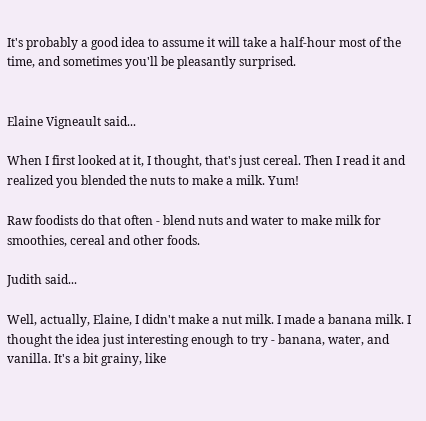It's probably a good idea to assume it will take a half-hour most of the time, and sometimes you'll be pleasantly surprised.


Elaine Vigneault said...

When I first looked at it, I thought, that's just cereal. Then I read it and realized you blended the nuts to make a milk. Yum!

Raw foodists do that often - blend nuts and water to make milk for smoothies, cereal and other foods.

Judith said...

Well, actually, Elaine, I didn't make a nut milk. I made a banana milk. I thought the idea just interesting enough to try - banana, water, and vanilla. It's a bit grainy, like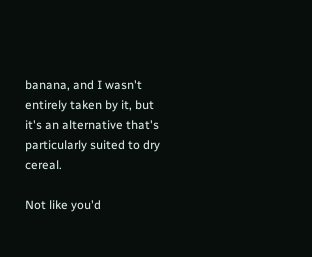banana, and I wasn't entirely taken by it, but it's an alternative that's particularly suited to dry cereal.

Not like you'd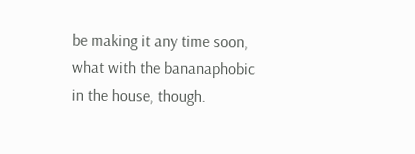be making it any time soon, what with the bananaphobic in the house, though.